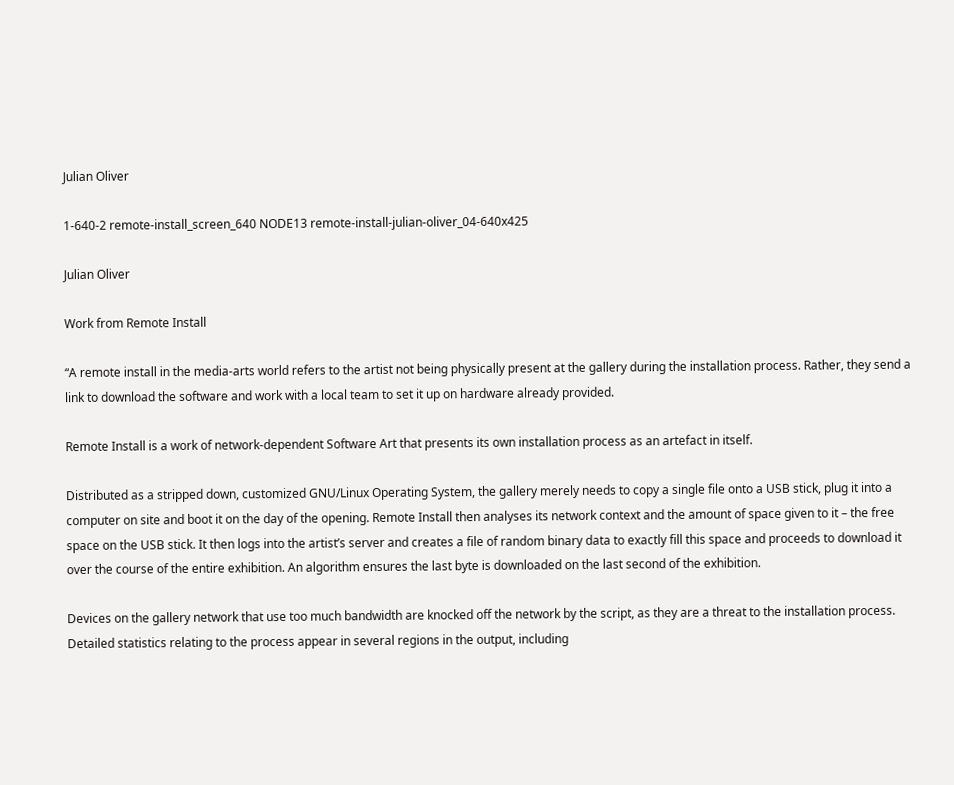Julian Oliver

1-640-2 remote-install_screen_640 NODE13 remote-install-julian-oliver_04-640x425

Julian Oliver

Work from Remote Install

“A remote install in the media-arts world refers to the artist not being physically present at the gallery during the installation process. Rather, they send a link to download the software and work with a local team to set it up on hardware already provided.

Remote Install is a work of network-dependent Software Art that presents its own installation process as an artefact in itself.

Distributed as a stripped down, customized GNU/Linux Operating System, the gallery merely needs to copy a single file onto a USB stick, plug it into a computer on site and boot it on the day of the opening. Remote Install then analyses its network context and the amount of space given to it – the free space on the USB stick. It then logs into the artist’s server and creates a file of random binary data to exactly fill this space and proceeds to download it over the course of the entire exhibition. An algorithm ensures the last byte is downloaded on the last second of the exhibition.

Devices on the gallery network that use too much bandwidth are knocked off the network by the script, as they are a threat to the installation process. Detailed statistics relating to the process appear in several regions in the output, including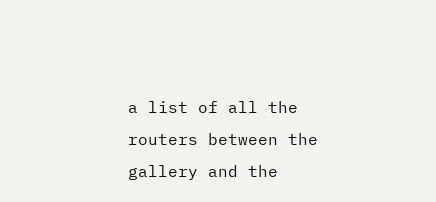a list of all the routers between the gallery and the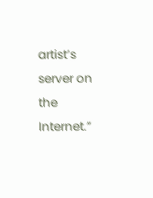artist’s server on the Internet.”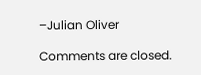–Julian Oliver

Comments are closed.